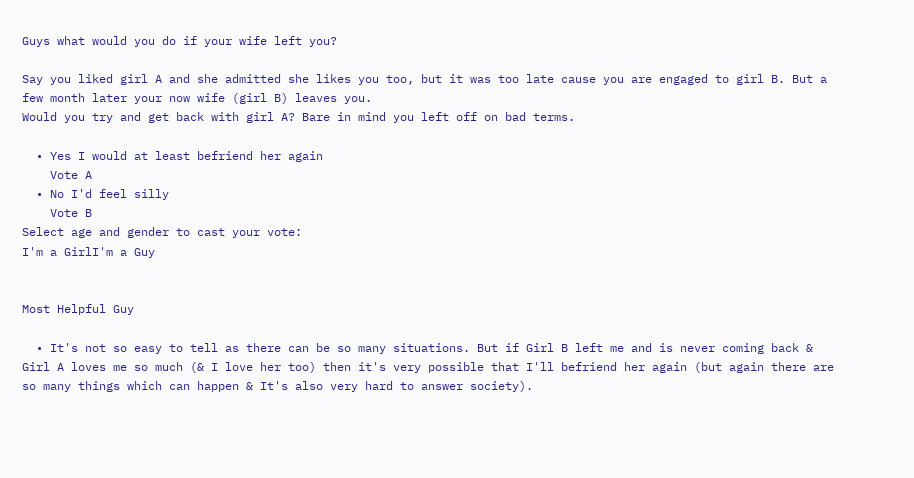Guys what would you do if your wife left you?

Say you liked girl A and she admitted she likes you too, but it was too late cause you are engaged to girl B. But a few month later your now wife (girl B) leaves you.
Would you try and get back with girl A? Bare in mind you left off on bad terms.

  • Yes I would at least befriend her again
    Vote A
  • No I'd feel silly
    Vote B
Select age and gender to cast your vote:
I'm a GirlI'm a Guy


Most Helpful Guy

  • It's not so easy to tell as there can be so many situations. But if Girl B left me and is never coming back & Girl A loves me so much (& I love her too) then it's very possible that I'll befriend her again (but again there are so many things which can happen & It's also very hard to answer society).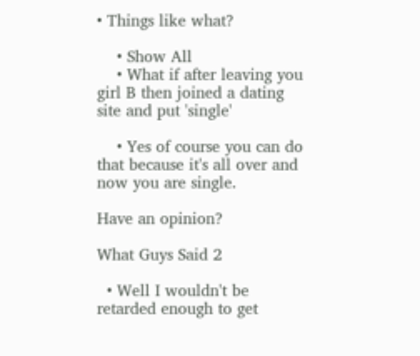• Things like what?

    • Show All
    • What if after leaving you girl B then joined a dating site and put 'single'

    • Yes of course you can do that because it's all over and now you are single.

Have an opinion?

What Guys Said 2

  • Well I wouldn't be retarded enough to get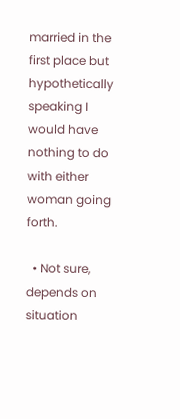married in the first place but hypothetically speaking I would have nothing to do with either woman going forth.

  • Not sure, depends on situation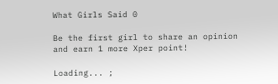What Girls Said 0

Be the first girl to share an opinion
and earn 1 more Xper point!

Loading... ;